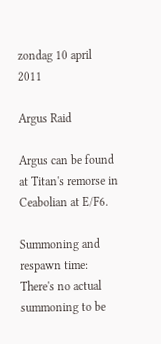zondag 10 april 2011

Argus Raid

Argus can be found at Titan's remorse in Ceabolian at E/F6.

Summoning and respawn time:
There's no actual summoning to be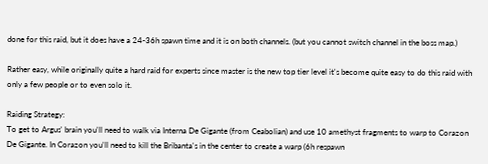done for this raid, but it does have a 24-36h spawn time and it is on both channels. (but you cannot switch channel in the boss map.)

Rather easy, while originally quite a hard raid for experts since master is the new top tier level it's become quite easy to do this raid with only a few people or to even solo it.

Raiding Strategy:
To get to Argus' brain you'll need to walk via Interna De Gigante (from Ceabolian) and use 10 amethyst fragments to warp to Corazon De Gigante. In Corazon you'll need to kill the Bribanta's in the center to create a warp (6h respawn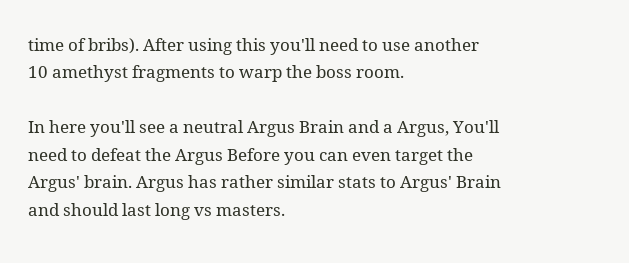time of bribs). After using this you'll need to use another 10 amethyst fragments to warp the boss room.

In here you'll see a neutral Argus Brain and a Argus, You'll need to defeat the Argus Before you can even target the Argus' brain. Argus has rather similar stats to Argus' Brain and should last long vs masters.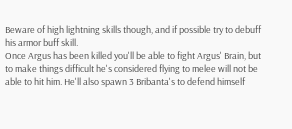Beware of high lightning skills though, and if possible try to debuff his armor buff skill.
Once Argus has been killed you'll be able to fight Argus' Brain, but to make things difficult he's considered flying to melee will not be able to hit him. He'll also spawn 3 Bribanta's to defend himself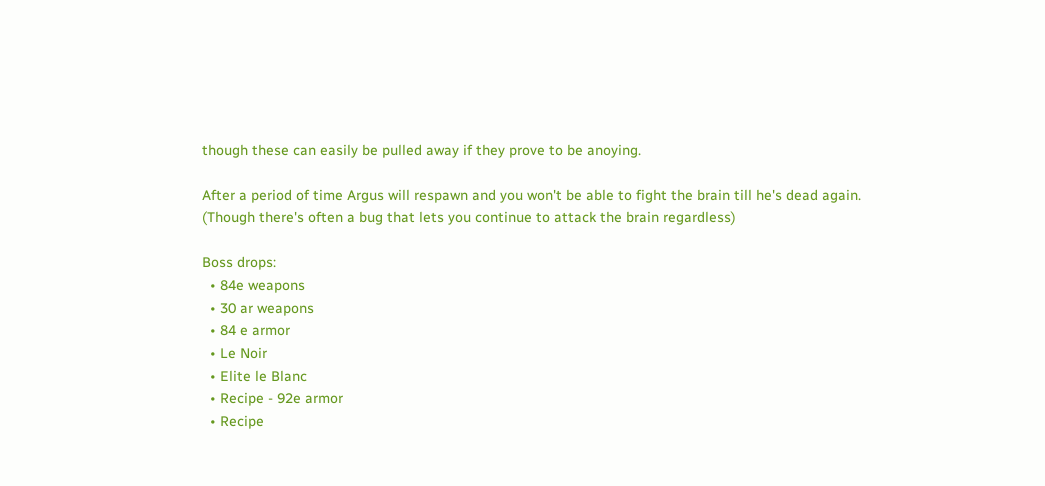though these can easily be pulled away if they prove to be anoying.

After a period of time Argus will respawn and you won't be able to fight the brain till he's dead again.
(Though there's often a bug that lets you continue to attack the brain regardless)

Boss drops:
  • 84e weapons
  • 30 ar weapons
  • 84 e armor
  • Le Noir
  • Elite le Blanc
  • Recipe - 92e armor
  • Recipe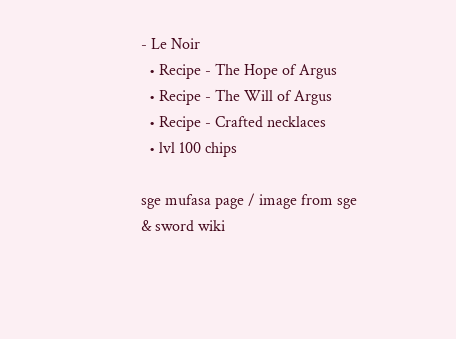- Le Noir
  • Recipe - The Hope of Argus
  • Recipe - The Will of Argus
  • Recipe - Crafted necklaces
  • lvl 100 chips

sge mufasa page / image from sge & sword wiki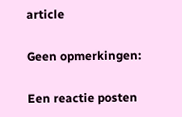article

Geen opmerkingen:

Een reactie posten